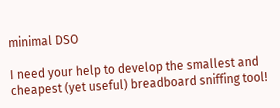minimal DSO

I need your help to develop the smallest and cheapest (yet useful) breadboard sniffing tool!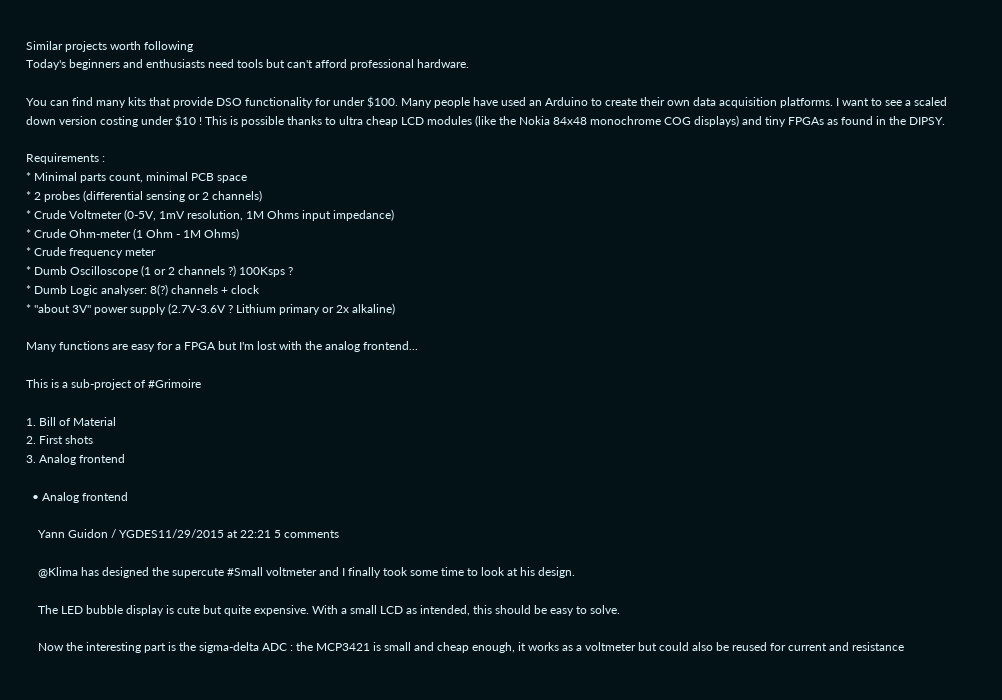Similar projects worth following
Today's beginners and enthusiasts need tools but can't afford professional hardware.

You can find many kits that provide DSO functionality for under $100. Many people have used an Arduino to create their own data acquisition platforms. I want to see a scaled down version costing under $10 ! This is possible thanks to ultra cheap LCD modules (like the Nokia 84x48 monochrome COG displays) and tiny FPGAs as found in the DIPSY.

Requirements :
* Minimal parts count, minimal PCB space
* 2 probes (differential sensing or 2 channels)
* Crude Voltmeter (0-5V, 1mV resolution, 1M Ohms input impedance)
* Crude Ohm-meter (1 Ohm - 1M Ohms)
* Crude frequency meter
* Dumb Oscilloscope (1 or 2 channels ?) 100Ksps ?
* Dumb Logic analyser: 8(?) channels + clock
* "about 3V" power supply (2.7V-3.6V ? Lithium primary or 2x alkaline)

Many functions are easy for a FPGA but I'm lost with the analog frontend...

This is a sub-project of #Grimoire

1. Bill of Material
2. First shots
3. Analog frontend

  • Analog frontend

    Yann Guidon / YGDES11/29/2015 at 22:21 5 comments

    @Klima has designed the supercute #Small voltmeter and I finally took some time to look at his design.

    The LED bubble display is cute but quite expensive. With a small LCD as intended, this should be easy to solve.

    Now the interesting part is the sigma-delta ADC : the MCP3421 is small and cheap enough, it works as a voltmeter but could also be reused for current and resistance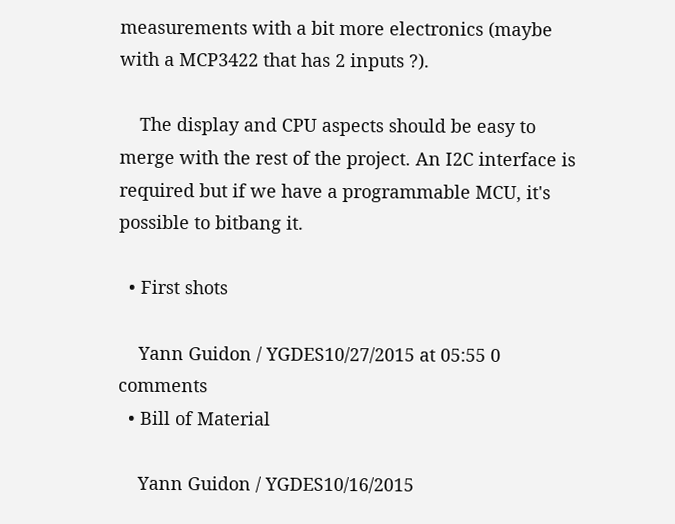measurements with a bit more electronics (maybe with a MCP3422 that has 2 inputs ?).

    The display and CPU aspects should be easy to merge with the rest of the project. An I2C interface is required but if we have a programmable MCU, it's possible to bitbang it.

  • First shots

    Yann Guidon / YGDES10/27/2015 at 05:55 0 comments
  • Bill of Material

    Yann Guidon / YGDES10/16/2015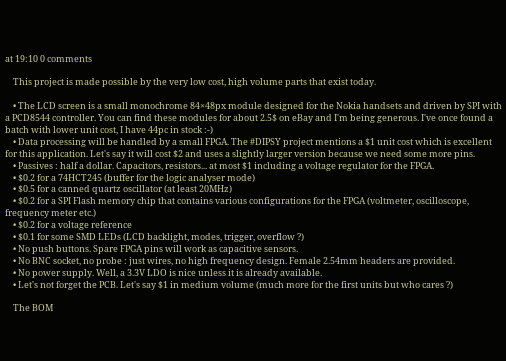at 19:10 0 comments

    This project is made possible by the very low cost, high volume parts that exist today.

    • The LCD screen is a small monochrome 84×48px module designed for the Nokia handsets and driven by SPI with a PCD8544 controller. You can find these modules for about 2.5$ on eBay and I'm being generous. I've once found a batch with lower unit cost, I have 44pc in stock :-)
    • Data processing will be handled by a small FPGA. The #DIPSY project mentions a $1 unit cost which is excellent for this application. Let's say it will cost $2 and uses a slightly larger version because we need some more pins.
    • Passives : half a dollar. Capacitors, resistors... at most $1 including a voltage regulator for the FPGA.
    • $0.2 for a 74HCT245 (buffer for the logic analyser mode)
    • $0.5 for a canned quartz oscillator (at least 20MHz)
    • $0.2 for a SPI Flash memory chip that contains various configurations for the FPGA (voltmeter, oscilloscope, frequency meter etc.)
    • $0.2 for a voltage reference
    • $0.1 for some SMD LEDs (LCD backlight, modes, trigger, overflow ?)
    • No push buttons. Spare FPGA pins will work as capacitive sensors.
    • No BNC socket, no probe : just wires, no high frequency design. Female 2.54mm headers are provided.
    • No power supply. Well, a 3.3V LDO is nice unless it is already available.
    • Let's not forget the PCB. Let's say $1 in medium volume (much more for the first units but who cares ?)

    The BOM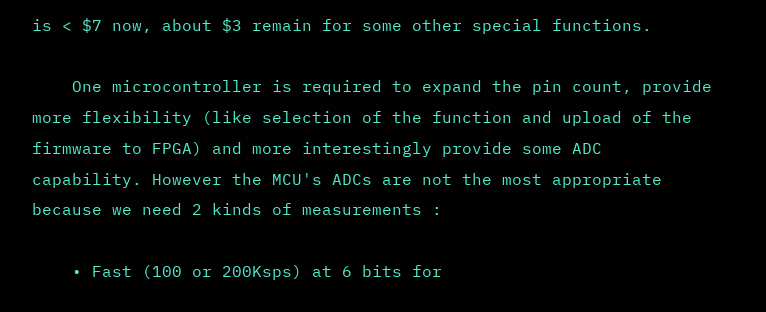is < $7 now, about $3 remain for some other special functions.

    One microcontroller is required to expand the pin count, provide more flexibility (like selection of the function and upload of the firmware to FPGA) and more interestingly provide some ADC capability. However the MCU's ADCs are not the most appropriate because we need 2 kinds of measurements :

    • Fast (100 or 200Ksps) at 6 bits for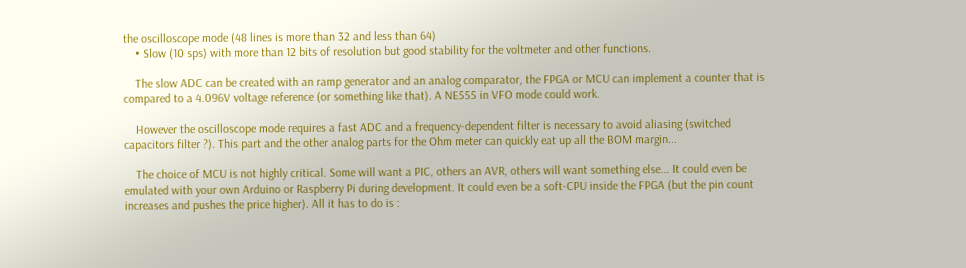the oscilloscope mode (48 lines is more than 32 and less than 64)
    • Slow (10 sps) with more than 12 bits of resolution but good stability for the voltmeter and other functions.

    The slow ADC can be created with an ramp generator and an analog comparator, the FPGA or MCU can implement a counter that is compared to a 4.096V voltage reference (or something like that). A NE555 in VFO mode could work.

    However the oscilloscope mode requires a fast ADC and a frequency-dependent filter is necessary to avoid aliasing (switched capacitors filter ?). This part and the other analog parts for the Ohm meter can quickly eat up all the BOM margin...

    The choice of MCU is not highly critical. Some will want a PIC, others an AVR, others will want something else... It could even be emulated with your own Arduino or Raspberry Pi during development. It could even be a soft-CPU inside the FPGA (but the pin count increases and pushes the price higher). All it has to do is :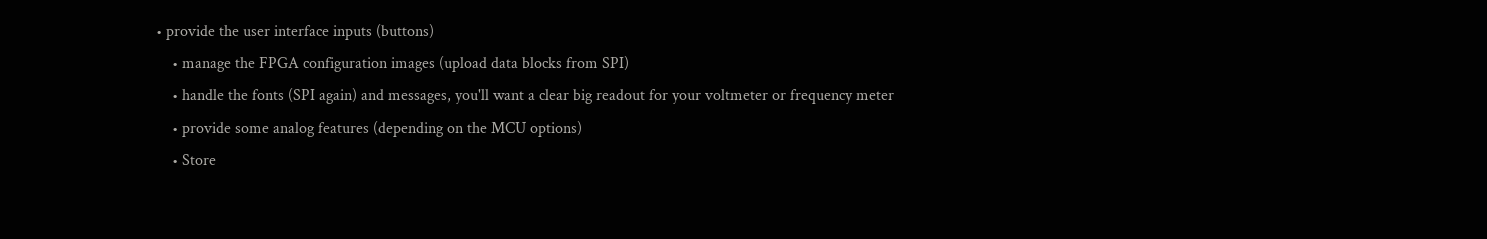• provide the user interface inputs (buttons)
    • manage the FPGA configuration images (upload data blocks from SPI)
    • handle the fonts (SPI again) and messages, you'll want a clear big readout for your voltmeter or frequency meter
    • provide some analog features (depending on the MCU options)
    • Store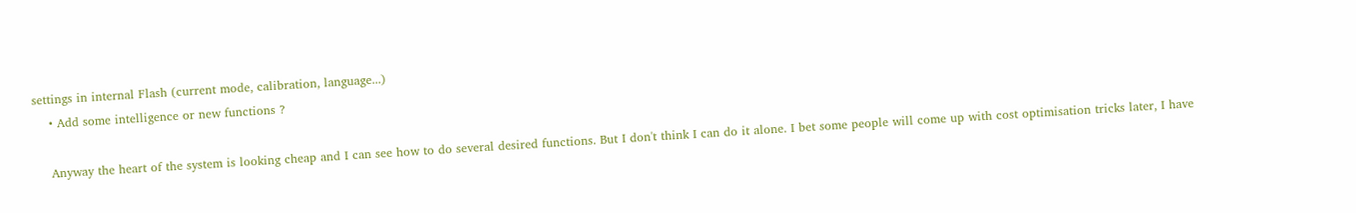settings in internal Flash (current mode, calibration, language...)
    • Add some intelligence or new functions ?

    Anyway the heart of the system is looking cheap and I can see how to do several desired functions. But I don't think I can do it alone. I bet some people will come up with cost optimisation tricks later, I have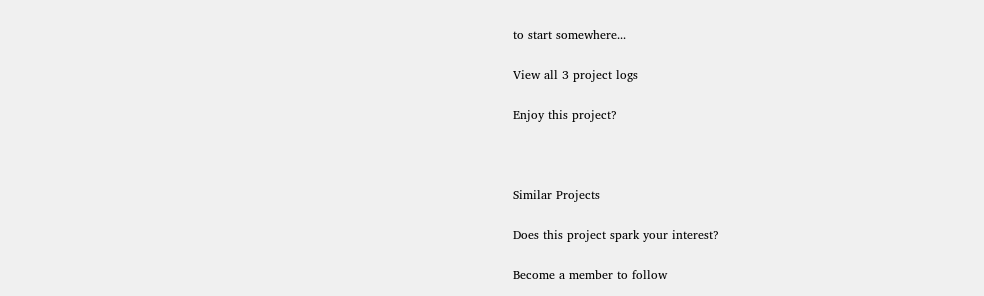to start somewhere...

View all 3 project logs

Enjoy this project?



Similar Projects

Does this project spark your interest?

Become a member to follow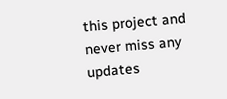this project and never miss any updates